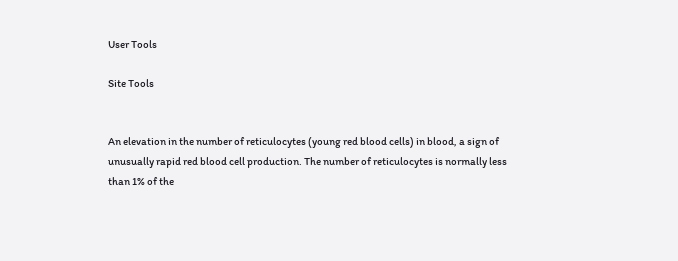User Tools

Site Tools


An elevation in the number of reticulocytes (young red blood cells) in blood, a sign of unusually rapid red blood cell production. The number of reticulocytes is normally less than 1% of the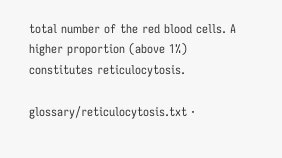total number of the red blood cells. A higher proportion (above 1%) constitutes reticulocytosis.

glossary/reticulocytosis.txt ·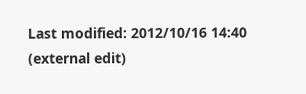Last modified: 2012/10/16 14:40 (external edit)